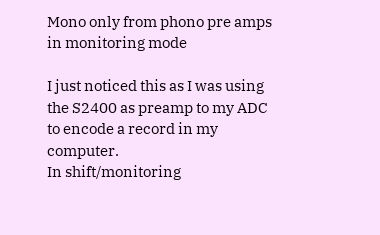Mono only from phono pre amps in monitoring mode

I just noticed this as I was using the S2400 as preamp to my ADC to encode a record in my computer.
In shift/monitoring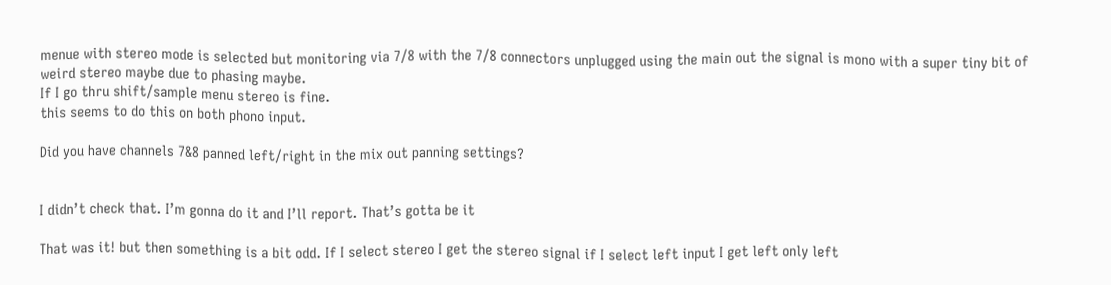menue with stereo mode is selected but monitoring via 7/8 with the 7/8 connectors unplugged using the main out the signal is mono with a super tiny bit of weird stereo maybe due to phasing maybe.
If I go thru shift/sample menu stereo is fine.
this seems to do this on both phono input.

Did you have channels 7&8 panned left/right in the mix out panning settings?


I didn’t check that. I’m gonna do it and I’ll report. That’s gotta be it

That was it! but then something is a bit odd. If I select stereo I get the stereo signal if I select left input I get left only left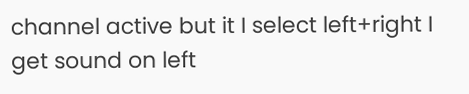channel active but it I select left+right I get sound on left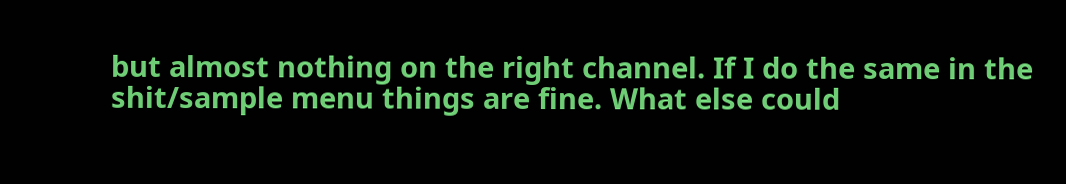but almost nothing on the right channel. If I do the same in the shit/sample menu things are fine. What else could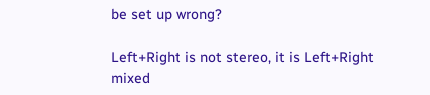be set up wrong?

Left+Right is not stereo, it is Left+Right mixed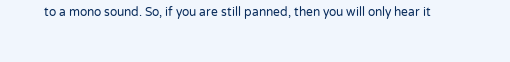to a mono sound. So, if you are still panned, then you will only hear it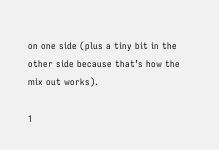on one side (plus a tiny bit in the other side because that’s how the mix out works).

1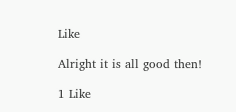Like

Alright it is all good then!

1 Like